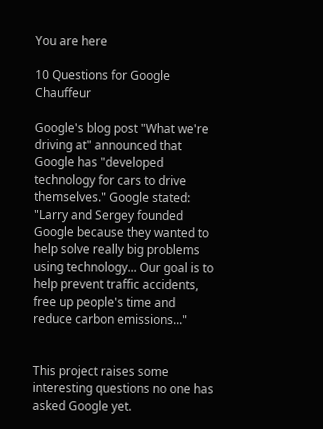You are here

10 Questions for Google Chauffeur

Google's blog post "What we're driving at" announced that Google has "developed technology for cars to drive themselves." Google stated: "Larry and Sergey founded Google because they wanted to help solve really big problems using technology... Our goal is to help prevent traffic accidents, free up people's time and reduce carbon emissions..."


This project raises some interesting questions no one has asked Google yet.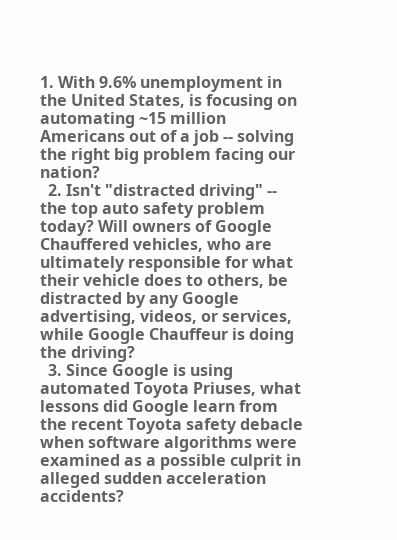1. With 9.6% unemployment in the United States, is focusing on automating ~15 million Americans out of a job -- solving the right big problem facing our nation?
  2. Isn't "distracted driving" -- the top auto safety problem today? Will owners of Google Chauffered vehicles, who are ultimately responsible for what their vehicle does to others, be distracted by any Google advertising, videos, or services, while Google Chauffeur is doing the driving?
  3. Since Google is using automated Toyota Priuses, what lessons did Google learn from the recent Toyota safety debacle when software algorithms were examined as a possible culprit in alleged sudden acceleration accidents?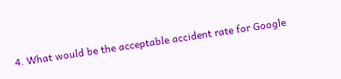4. What would be the acceptable accident rate for Google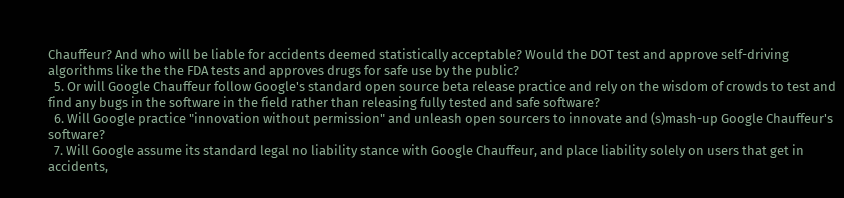Chauffeur? And who will be liable for accidents deemed statistically acceptable? Would the DOT test and approve self-driving algorithms like the the FDA tests and approves drugs for safe use by the public?
  5. Or will Google Chauffeur follow Google's standard open source beta release practice and rely on the wisdom of crowds to test and find any bugs in the software in the field rather than releasing fully tested and safe software?
  6. Will Google practice "innovation without permission" and unleash open sourcers to innovate and (s)mash-up Google Chauffeur's software?
  7. Will Google assume its standard legal no liability stance with Google Chauffeur, and place liability solely on users that get in accidents,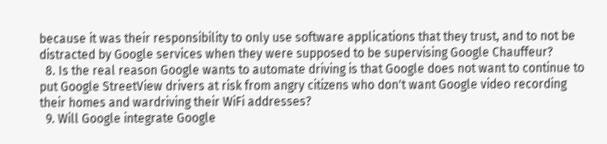because it was their responsibility to only use software applications that they trust, and to not be distracted by Google services when they were supposed to be supervising Google Chauffeur?
  8. Is the real reason Google wants to automate driving is that Google does not want to continue to put Google StreetView drivers at risk from angry citizens who don't want Google video recording their homes and wardriving their WiFi addresses?
  9. Will Google integrate Google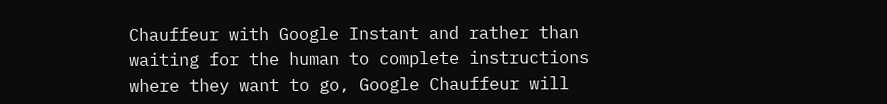Chauffeur with Google Instant and rather than waiting for the human to complete instructions where they want to go, Google Chauffeur will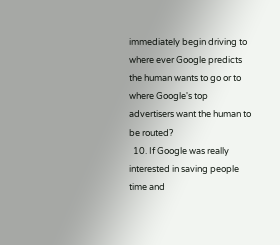immediately begin driving to where ever Google predicts the human wants to go or to where Google's top advertisers want the human to be routed?
  10. If Google was really interested in saving people time and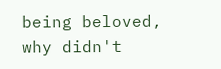being beloved, why didn't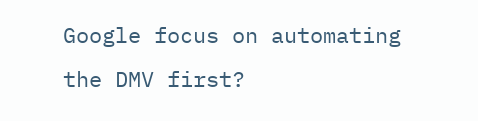Google focus on automating the DMV first?